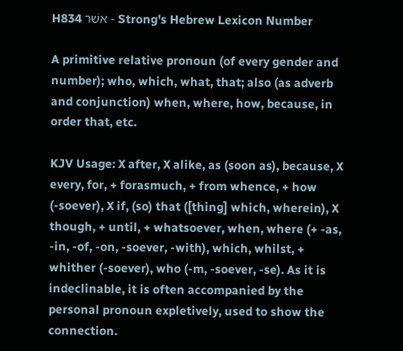H834 אשׁר - Strong's Hebrew Lexicon Number

A primitive relative pronoun (of every gender and number); who, which, what, that; also (as adverb and conjunction) when, where, how, because, in order that, etc.

KJV Usage: X after, X alike, as (soon as), because, X every, for, + forasmuch, + from whence, + how (-soever), X if, (so) that ([thing] which, wherein), X though, + until, + whatsoever, when, where (+ -as, -in, -of, -on, -soever, -with), which, whilst, + whither (-soever), who (-m, -soever, -se). As it is indeclinable, it is often accompanied by the personal pronoun expletively, used to show the connection.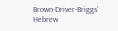Brown-Driver-Briggs' Hebrew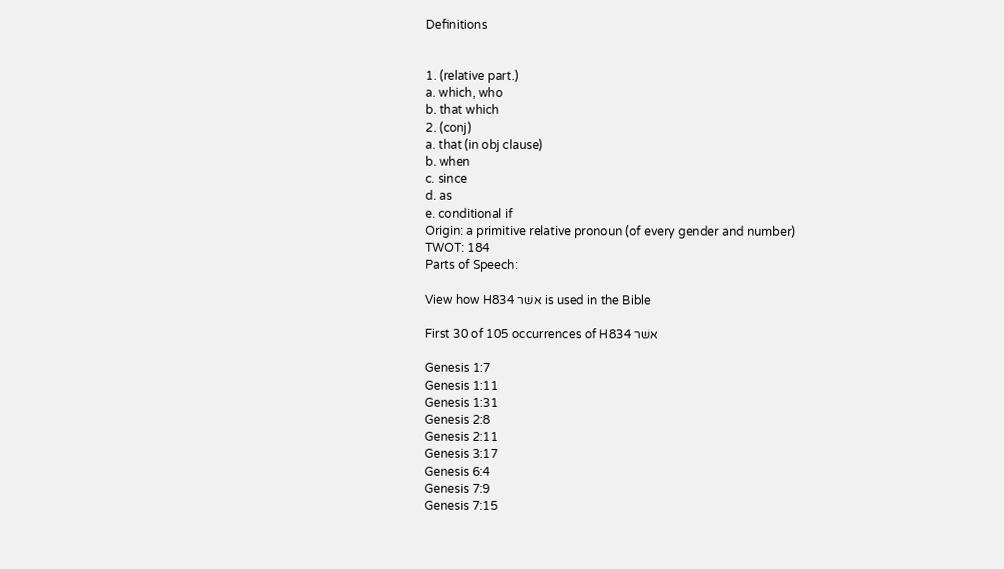Definitions


1. (relative part.)
a. which, who
b. that which
2. (conj)
a. that (in obj clause)
b. when
c. since
d. as
e. conditional if
Origin: a primitive relative pronoun (of every gender and number)
TWOT: 184
Parts of Speech:

View how H834 אשׁר is used in the Bible

First 30 of 105 occurrences of H834 אשׁר

Genesis 1:7
Genesis 1:11
Genesis 1:31
Genesis 2:8
Genesis 2:11
Genesis 3:17
Genesis 6:4
Genesis 7:9
Genesis 7:15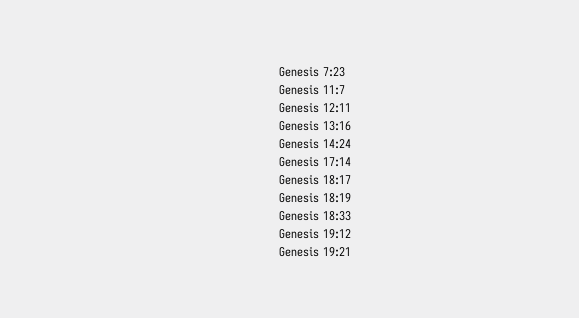Genesis 7:23
Genesis 11:7
Genesis 12:11
Genesis 13:16
Genesis 14:24
Genesis 17:14
Genesis 18:17
Genesis 18:19
Genesis 18:33
Genesis 19:12
Genesis 19:21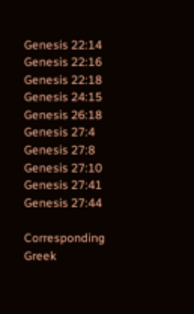Genesis 22:14
Genesis 22:16
Genesis 22:18
Genesis 24:15
Genesis 26:18
Genesis 27:4
Genesis 27:8
Genesis 27:10
Genesis 27:41
Genesis 27:44

Corresponding Greek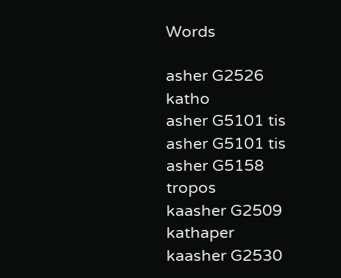Words

asher G2526 katho
asher G5101 tis
asher G5101 tis
asher G5158 tropos
kaasher G2509 kathaper
kaasher G2530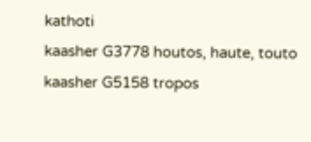kathoti
kaasher G3778 houtos, haute, touto
kaasher G5158 tropos